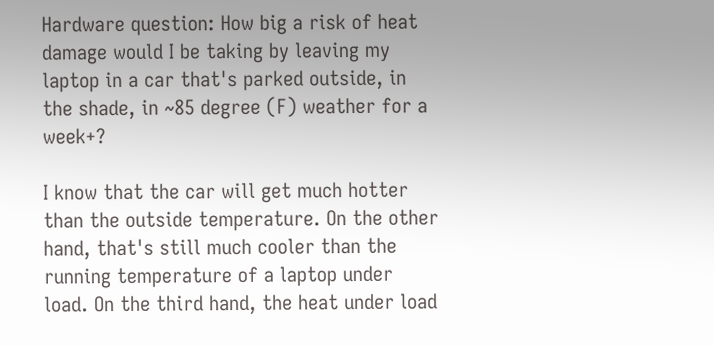Hardware question: How big a risk of heat damage would I be taking by leaving my laptop in a car that's parked outside, in the shade, in ~85 degree (F) weather for a week+?

I know that the car will get much hotter than the outside temperature. On the other hand, that's still much cooler than the running temperature of a laptop under load. On the third hand, the heat under load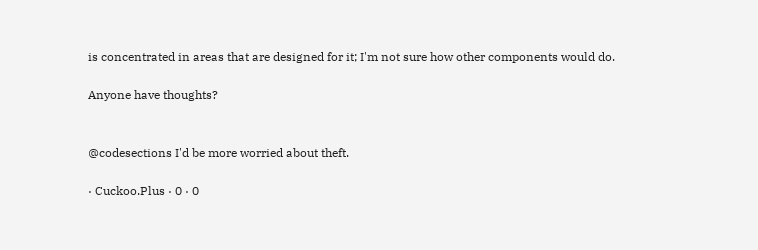is concentrated in areas that are designed for it; I'm not sure how other components would do.

Anyone have thoughts?


@codesections I'd be more worried about theft.

· Cuckoo.Plus · 0 · 0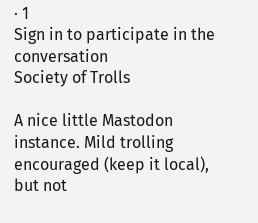· 1
Sign in to participate in the conversation
Society of Trolls

A nice little Mastodon instance. Mild trolling encouraged (keep it local), but not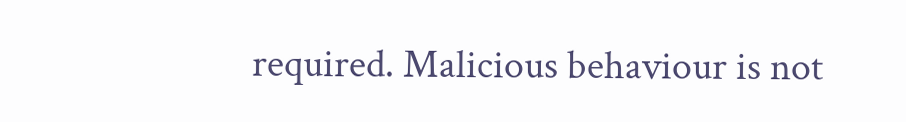required. Malicious behaviour is not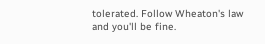tolerated. Follow Wheaton's law and you'll be fine.